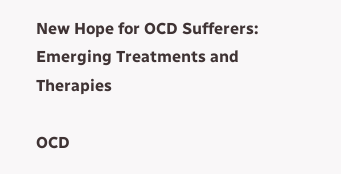New Hope for OCD Sufferers: Emerging Treatments and Therapies

OCD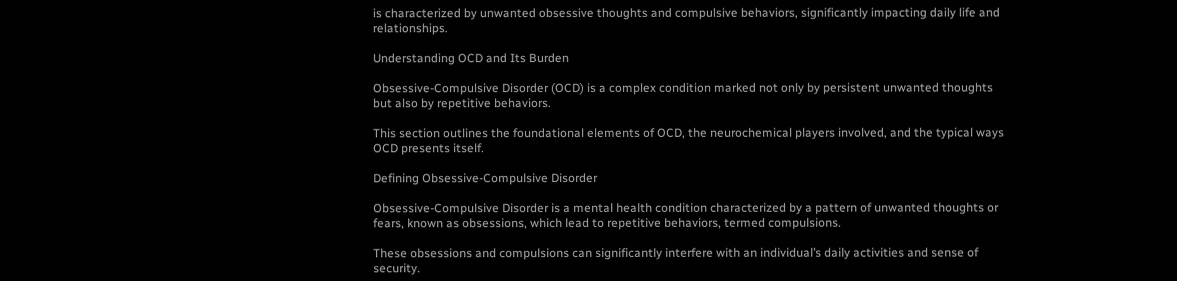is characterized by unwanted obsessive thoughts and compulsive behaviors, significantly impacting daily life and relationships.

Understanding OCD and Its Burden

Obsessive-Compulsive Disorder (OCD) is a complex condition marked not only by persistent unwanted thoughts but also by repetitive behaviors.

This section outlines the foundational elements of OCD, the neurochemical players involved, and the typical ways OCD presents itself.

Defining Obsessive-Compulsive Disorder

Obsessive-Compulsive Disorder is a mental health condition characterized by a pattern of unwanted thoughts or fears, known as obsessions, which lead to repetitive behaviors, termed compulsions.

These obsessions and compulsions can significantly interfere with an individual’s daily activities and sense of security.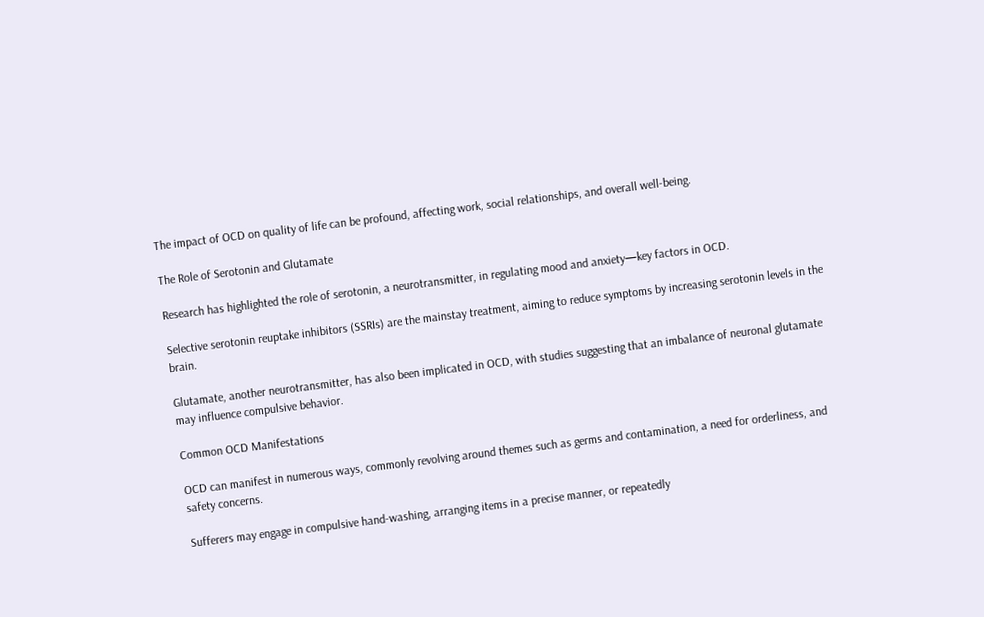The impact of OCD on quality of life can be profound, affecting work, social relationships, and overall well-being.

The Role of Serotonin and Glutamate

Research has highlighted the role of serotonin, a neurotransmitter, in regulating mood and anxiety—key factors in OCD.

Selective serotonin reuptake inhibitors (SSRIs) are the mainstay treatment, aiming to reduce symptoms by increasing serotonin levels in the brain.

Glutamate, another neurotransmitter, has also been implicated in OCD, with studies suggesting that an imbalance of neuronal glutamate may influence compulsive behavior.

Common OCD Manifestations

OCD can manifest in numerous ways, commonly revolving around themes such as germs and contamination, a need for orderliness, and safety concerns.

Sufferers may engage in compulsive hand-washing, arranging items in a precise manner, or repeatedly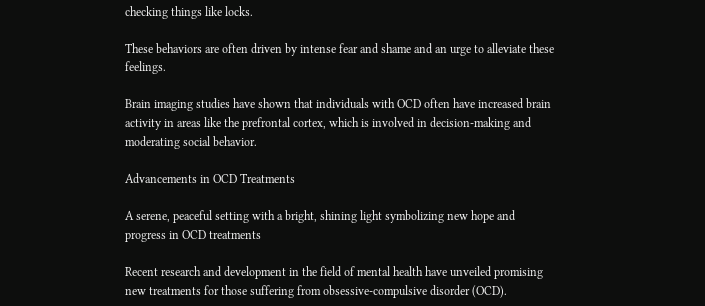checking things like locks.

These behaviors are often driven by intense fear and shame and an urge to alleviate these feelings.

Brain imaging studies have shown that individuals with OCD often have increased brain activity in areas like the prefrontal cortex, which is involved in decision-making and moderating social behavior.

Advancements in OCD Treatments

A serene, peaceful setting with a bright, shining light symbolizing new hope and progress in OCD treatments

Recent research and development in the field of mental health have unveiled promising new treatments for those suffering from obsessive-compulsive disorder (OCD).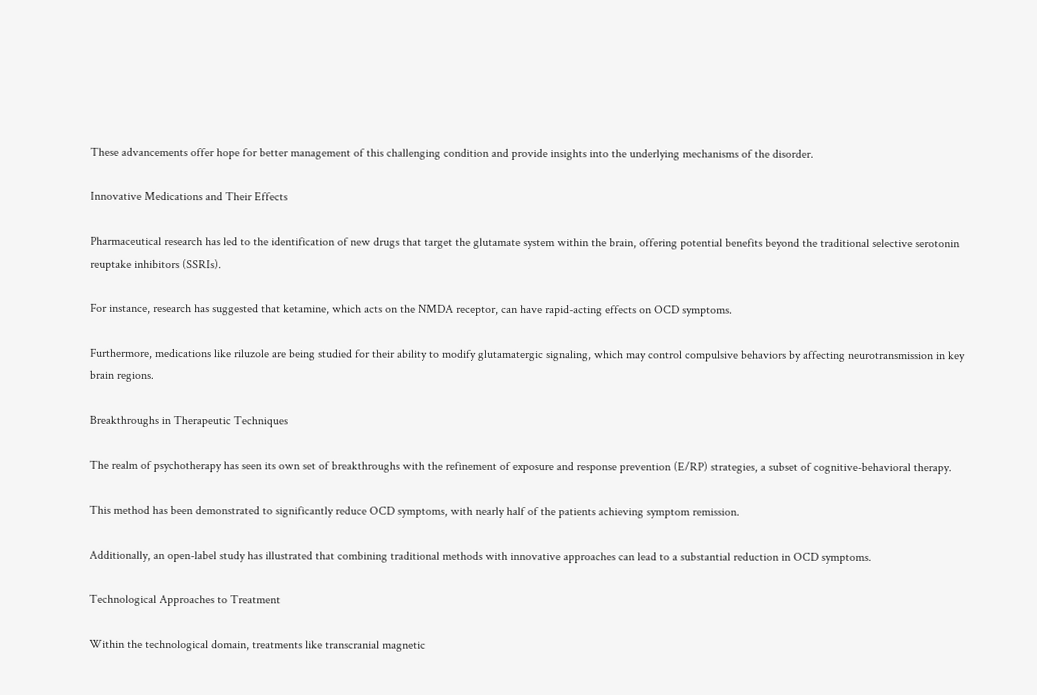These advancements offer hope for better management of this challenging condition and provide insights into the underlying mechanisms of the disorder.

Innovative Medications and Their Effects

Pharmaceutical research has led to the identification of new drugs that target the glutamate system within the brain, offering potential benefits beyond the traditional selective serotonin reuptake inhibitors (SSRIs).

For instance, research has suggested that ketamine, which acts on the NMDA receptor, can have rapid-acting effects on OCD symptoms.

Furthermore, medications like riluzole are being studied for their ability to modify glutamatergic signaling, which may control compulsive behaviors by affecting neurotransmission in key brain regions.

Breakthroughs in Therapeutic Techniques

The realm of psychotherapy has seen its own set of breakthroughs with the refinement of exposure and response prevention (E/RP) strategies, a subset of cognitive-behavioral therapy.

This method has been demonstrated to significantly reduce OCD symptoms, with nearly half of the patients achieving symptom remission.

Additionally, an open-label study has illustrated that combining traditional methods with innovative approaches can lead to a substantial reduction in OCD symptoms.

Technological Approaches to Treatment

Within the technological domain, treatments like transcranial magnetic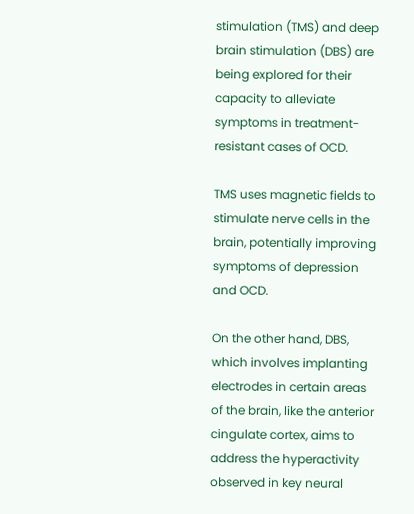stimulation (TMS) and deep brain stimulation (DBS) are being explored for their capacity to alleviate symptoms in treatment-resistant cases of OCD.

TMS uses magnetic fields to stimulate nerve cells in the brain, potentially improving symptoms of depression and OCD.

On the other hand, DBS, which involves implanting electrodes in certain areas of the brain, like the anterior cingulate cortex, aims to address the hyperactivity observed in key neural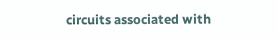circuits associated with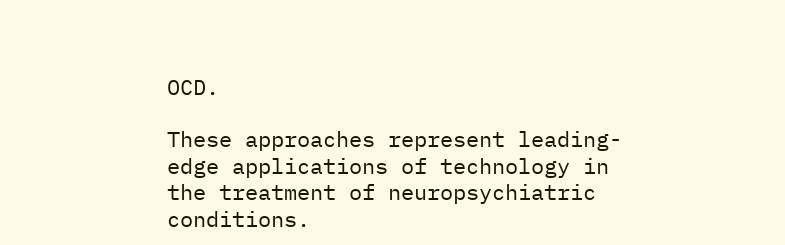OCD.

These approaches represent leading-edge applications of technology in the treatment of neuropsychiatric conditions.